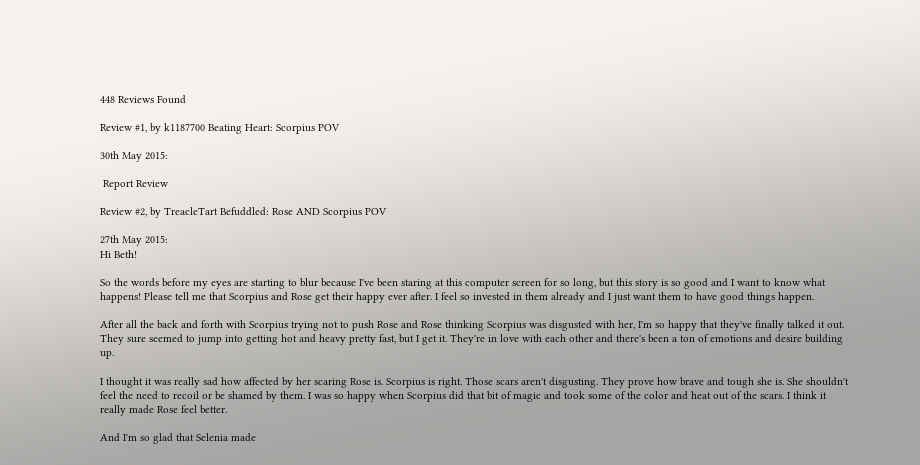448 Reviews Found

Review #1, by k1187700 Beating Heart: Scorpius POV

30th May 2015:

 Report Review

Review #2, by TreacleTart Befuddled: Rose AND Scorpius POV

27th May 2015:
Hi Beth!

So the words before my eyes are starting to blur because I've been staring at this computer screen for so long, but this story is so good and I want to know what happens! Please tell me that Scorpius and Rose get their happy ever after. I feel so invested in them already and I just want them to have good things happen.

After all the back and forth with Scorpius trying not to push Rose and Rose thinking Scorpius was disgusted with her, I'm so happy that they've finally talked it out. They sure seemed to jump into getting hot and heavy pretty fast, but I get it. They're in love with each other and there's been a ton of emotions and desire building up.

I thought it was really sad how affected by her scaring Rose is. Scorpius is right. Those scars aren't disgusting. They prove how brave and tough she is. She shouldn't feel the need to recoil or be shamed by them. I was so happy when Scorpius did that bit of magic and took some of the color and heat out of the scars. I think it really made Rose feel better.

And I'm so glad that Selenia made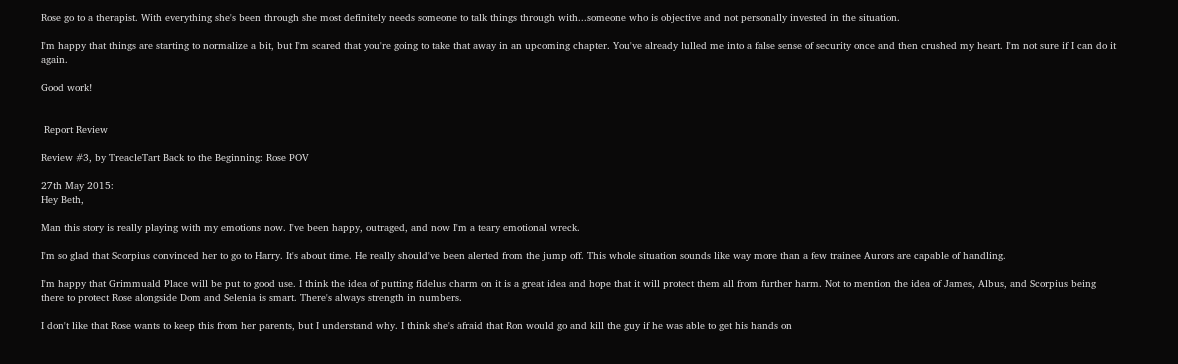Rose go to a therapist. With everything she's been through she most definitely needs someone to talk things through with...someone who is objective and not personally invested in the situation.

I'm happy that things are starting to normalize a bit, but I'm scared that you're going to take that away in an upcoming chapter. You've already lulled me into a false sense of security once and then crushed my heart. I'm not sure if I can do it again.

Good work!


 Report Review

Review #3, by TreacleTart Back to the Beginning: Rose POV

27th May 2015:
Hey Beth,

Man this story is really playing with my emotions now. I've been happy, outraged, and now I'm a teary emotional wreck.

I'm so glad that Scorpius convinced her to go to Harry. It's about time. He really should've been alerted from the jump off. This whole situation sounds like way more than a few trainee Aurors are capable of handling.

I'm happy that Grimmuald Place will be put to good use. I think the idea of putting fidelus charm on it is a great idea and hope that it will protect them all from further harm. Not to mention the idea of James, Albus, and Scorpius being there to protect Rose alongside Dom and Selenia is smart. There's always strength in numbers.

I don't like that Rose wants to keep this from her parents, but I understand why. I think she's afraid that Ron would go and kill the guy if he was able to get his hands on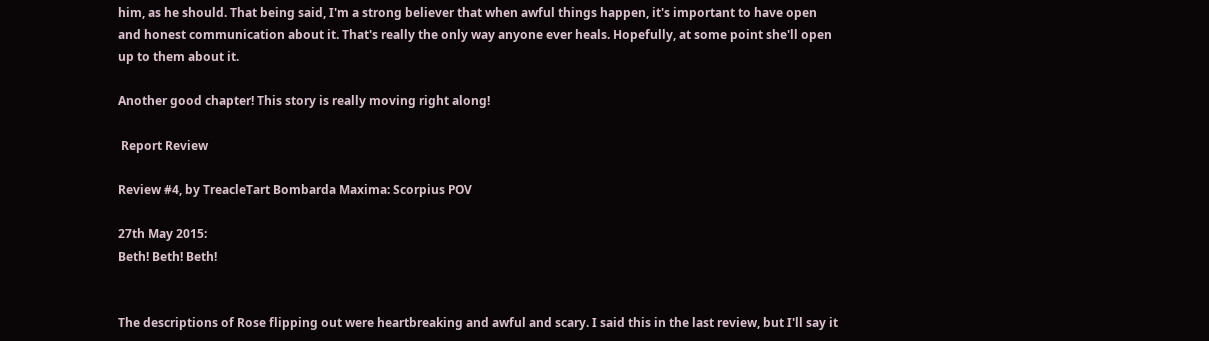him, as he should. That being said, I'm a strong believer that when awful things happen, it's important to have open and honest communication about it. That's really the only way anyone ever heals. Hopefully, at some point she'll open up to them about it.

Another good chapter! This story is really moving right along!

 Report Review

Review #4, by TreacleTart Bombarda Maxima: Scorpius POV

27th May 2015:
Beth! Beth! Beth!


The descriptions of Rose flipping out were heartbreaking and awful and scary. I said this in the last review, but I'll say it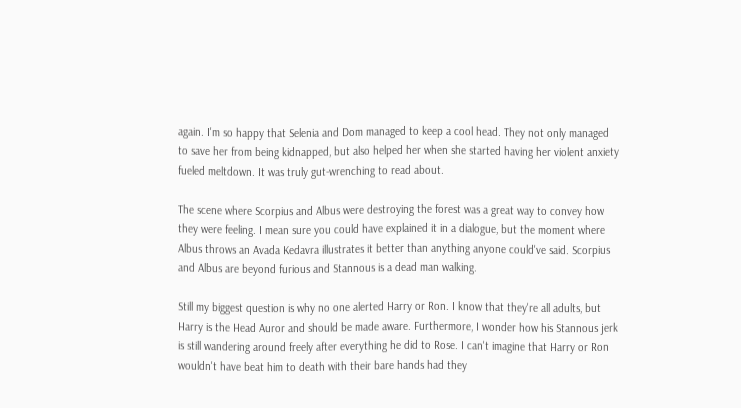again. I'm so happy that Selenia and Dom managed to keep a cool head. They not only managed to save her from being kidnapped, but also helped her when she started having her violent anxiety fueled meltdown. It was truly gut-wrenching to read about.

The scene where Scorpius and Albus were destroying the forest was a great way to convey how they were feeling. I mean sure you could have explained it in a dialogue, but the moment where Albus throws an Avada Kedavra illustrates it better than anything anyone could've said. Scorpius and Albus are beyond furious and Stannous is a dead man walking.

Still my biggest question is why no one alerted Harry or Ron. I know that they're all adults, but Harry is the Head Auror and should be made aware. Furthermore, I wonder how his Stannous jerk is still wandering around freely after everything he did to Rose. I can't imagine that Harry or Ron wouldn't have beat him to death with their bare hands had they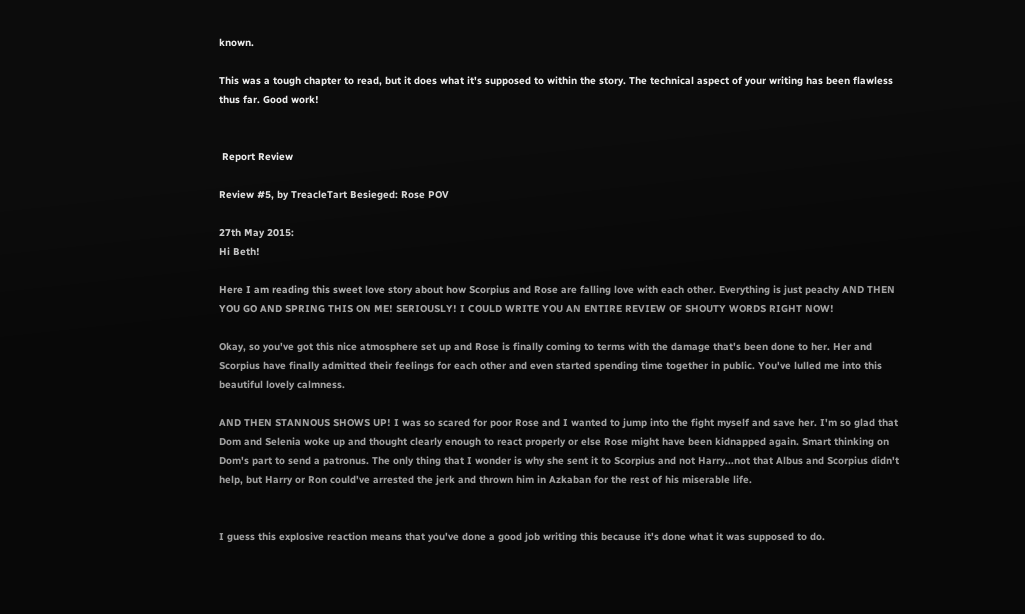known.

This was a tough chapter to read, but it does what it's supposed to within the story. The technical aspect of your writing has been flawless thus far. Good work!


 Report Review

Review #5, by TreacleTart Besieged: Rose POV

27th May 2015:
Hi Beth!

Here I am reading this sweet love story about how Scorpius and Rose are falling love with each other. Everything is just peachy AND THEN YOU GO AND SPRING THIS ON ME! SERIOUSLY! I COULD WRITE YOU AN ENTIRE REVIEW OF SHOUTY WORDS RIGHT NOW!

Okay, so you've got this nice atmosphere set up and Rose is finally coming to terms with the damage that's been done to her. Her and Scorpius have finally admitted their feelings for each other and even started spending time together in public. You've lulled me into this beautiful lovely calmness.

AND THEN STANNOUS SHOWS UP! I was so scared for poor Rose and I wanted to jump into the fight myself and save her. I'm so glad that Dom and Selenia woke up and thought clearly enough to react properly or else Rose might have been kidnapped again. Smart thinking on Dom's part to send a patronus. The only thing that I wonder is why she sent it to Scorpius and not Harry...not that Albus and Scorpius didn't help, but Harry or Ron could've arrested the jerk and thrown him in Azkaban for the rest of his miserable life.


I guess this explosive reaction means that you've done a good job writing this because it's done what it was supposed to do.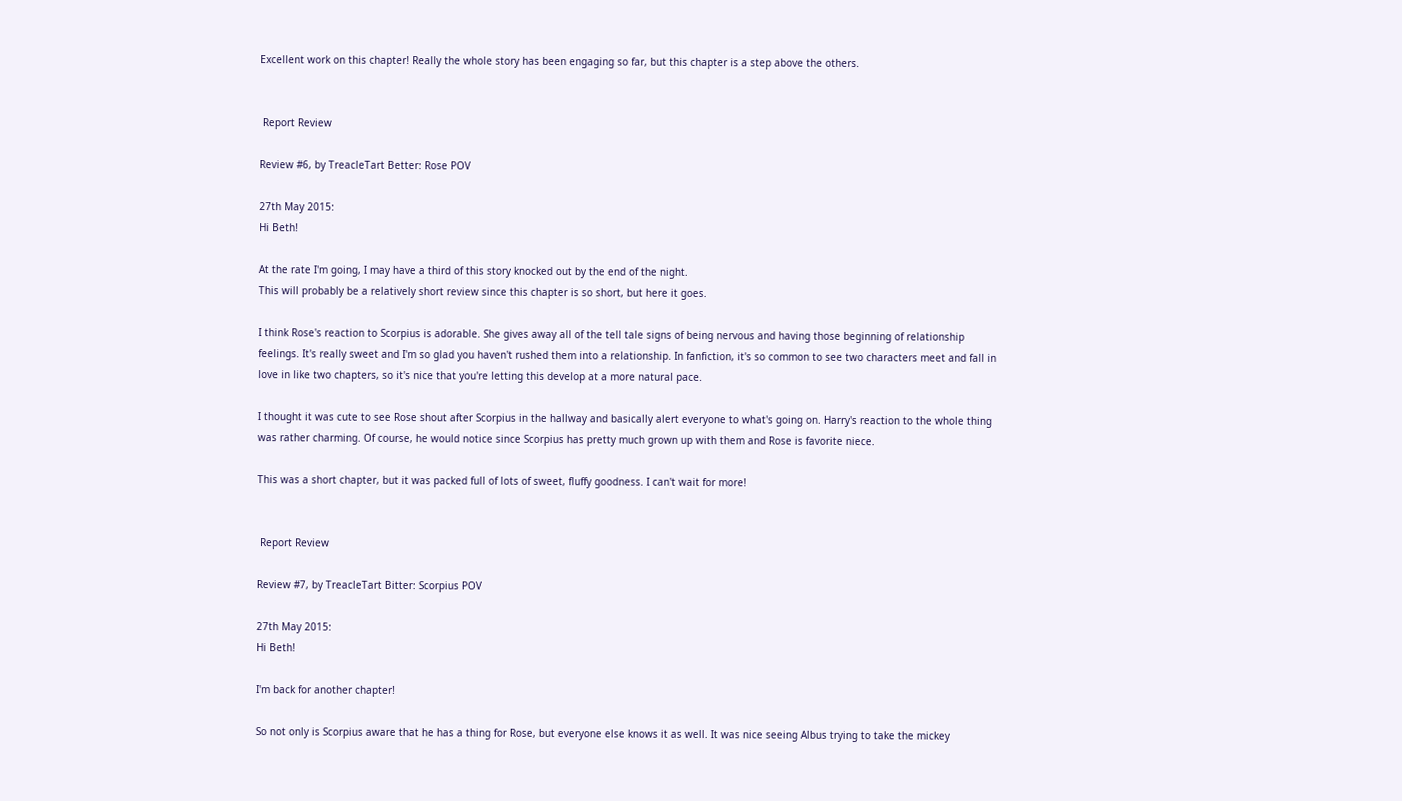Excellent work on this chapter! Really the whole story has been engaging so far, but this chapter is a step above the others.


 Report Review

Review #6, by TreacleTart Better: Rose POV

27th May 2015:
Hi Beth!

At the rate I'm going, I may have a third of this story knocked out by the end of the night.
This will probably be a relatively short review since this chapter is so short, but here it goes.

I think Rose's reaction to Scorpius is adorable. She gives away all of the tell tale signs of being nervous and having those beginning of relationship feelings. It's really sweet and I'm so glad you haven't rushed them into a relationship. In fanfiction, it's so common to see two characters meet and fall in love in like two chapters, so it's nice that you're letting this develop at a more natural pace.

I thought it was cute to see Rose shout after Scorpius in the hallway and basically alert everyone to what's going on. Harry's reaction to the whole thing was rather charming. Of course, he would notice since Scorpius has pretty much grown up with them and Rose is favorite niece.

This was a short chapter, but it was packed full of lots of sweet, fluffy goodness. I can't wait for more!


 Report Review

Review #7, by TreacleTart Bitter: Scorpius POV

27th May 2015:
Hi Beth!

I'm back for another chapter!

So not only is Scorpius aware that he has a thing for Rose, but everyone else knows it as well. It was nice seeing Albus trying to take the mickey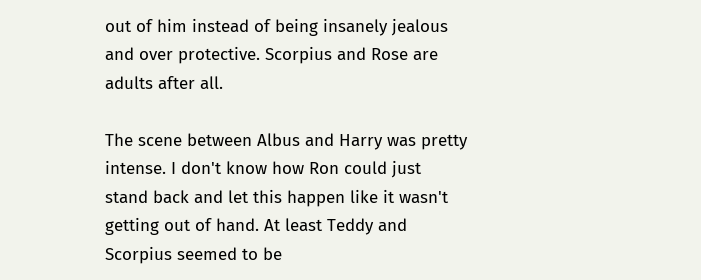out of him instead of being insanely jealous and over protective. Scorpius and Rose are adults after all.

The scene between Albus and Harry was pretty intense. I don't know how Ron could just stand back and let this happen like it wasn't getting out of hand. At least Teddy and Scorpius seemed to be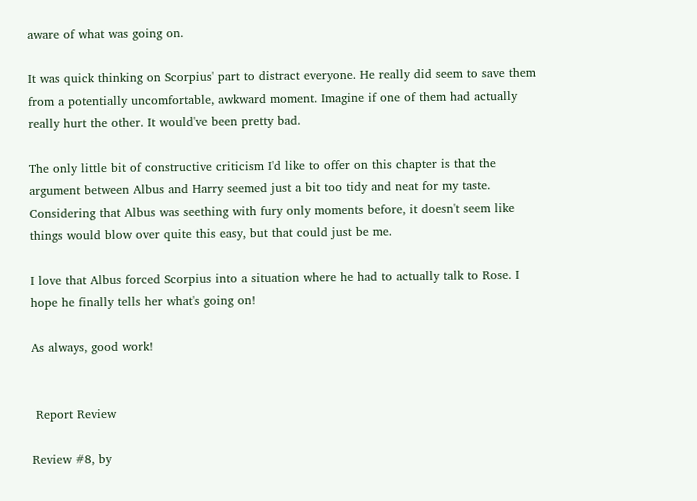aware of what was going on.

It was quick thinking on Scorpius' part to distract everyone. He really did seem to save them from a potentially uncomfortable, awkward moment. Imagine if one of them had actually really hurt the other. It would've been pretty bad.

The only little bit of constructive criticism I'd like to offer on this chapter is that the argument between Albus and Harry seemed just a bit too tidy and neat for my taste. Considering that Albus was seething with fury only moments before, it doesn't seem like things would blow over quite this easy, but that could just be me.

I love that Albus forced Scorpius into a situation where he had to actually talk to Rose. I hope he finally tells her what's going on!

As always, good work!


 Report Review

Review #8, by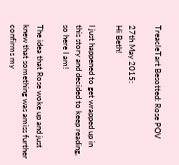TreacleTart Besotted: Rose POV

27th May 2015:
Hi Beth!

I just happened to get wrapped up in this story and decided to keep reading, so here I am!

The idea that Rose woke up and just knew that something was amiss further confirms my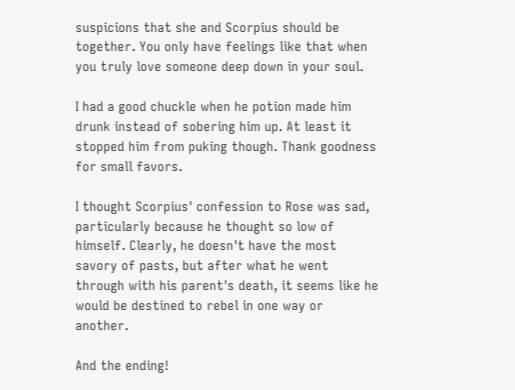suspicions that she and Scorpius should be together. You only have feelings like that when you truly love someone deep down in your soul.

I had a good chuckle when he potion made him drunk instead of sobering him up. At least it stopped him from puking though. Thank goodness for small favors.

I thought Scorpius' confession to Rose was sad, particularly because he thought so low of himself. Clearly, he doesn't have the most savory of pasts, but after what he went through with his parent's death, it seems like he would be destined to rebel in one way or another.

And the ending!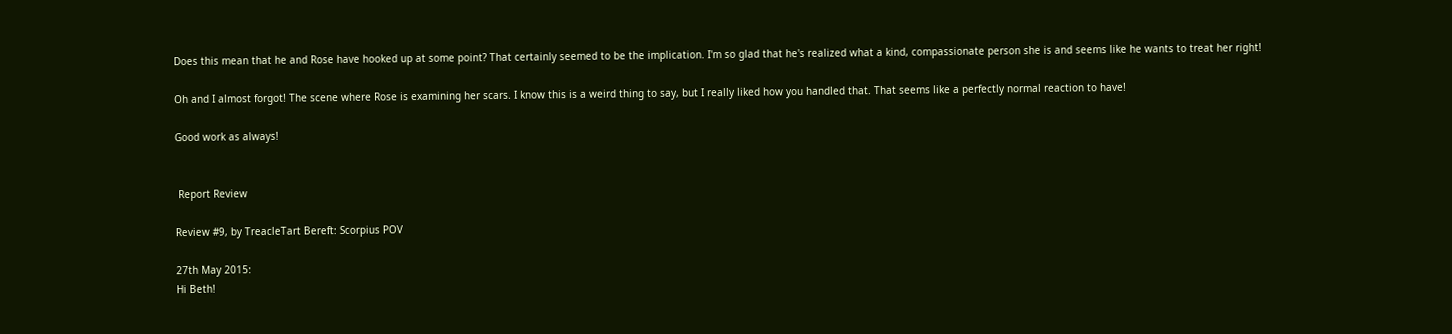Does this mean that he and Rose have hooked up at some point? That certainly seemed to be the implication. I'm so glad that he's realized what a kind, compassionate person she is and seems like he wants to treat her right!

Oh and I almost forgot! The scene where Rose is examining her scars. I know this is a weird thing to say, but I really liked how you handled that. That seems like a perfectly normal reaction to have!

Good work as always!


 Report Review

Review #9, by TreacleTart Bereft: Scorpius POV

27th May 2015:
Hi Beth!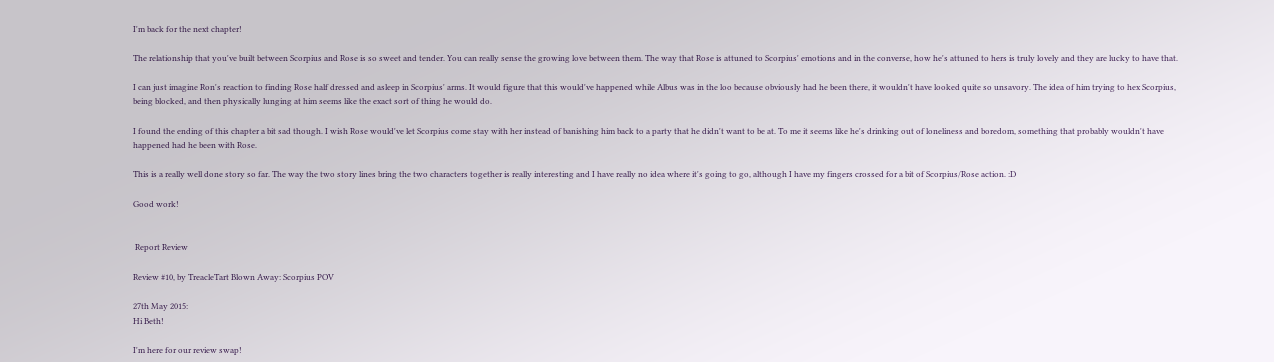I'm back for the next chapter!

The relationship that you've built between Scorpius and Rose is so sweet and tender. You can really sense the growing love between them. The way that Rose is attuned to Scorpius' emotions and in the converse, how he's attuned to hers is truly lovely and they are lucky to have that.

I can just imagine Ron's reaction to finding Rose half dressed and asleep in Scorpius' arms. It would figure that this would've happened while Albus was in the loo because obviously had he been there, it wouldn't have looked quite so unsavory. The idea of him trying to hex Scorpius, being blocked, and then physically lunging at him seems like the exact sort of thing he would do.

I found the ending of this chapter a bit sad though. I wish Rose would've let Scorpius come stay with her instead of banishing him back to a party that he didn't want to be at. To me it seems like he's drinking out of loneliness and boredom, something that probably wouldn't have happened had he been with Rose.

This is a really well done story so far. The way the two story lines bring the two characters together is really interesting and I have really no idea where it's going to go, although I have my fingers crossed for a bit of Scorpius/Rose action. :D

Good work!


 Report Review

Review #10, by TreacleTart Blown Away: Scorpius POV

27th May 2015:
Hi Beth!

I'm here for our review swap!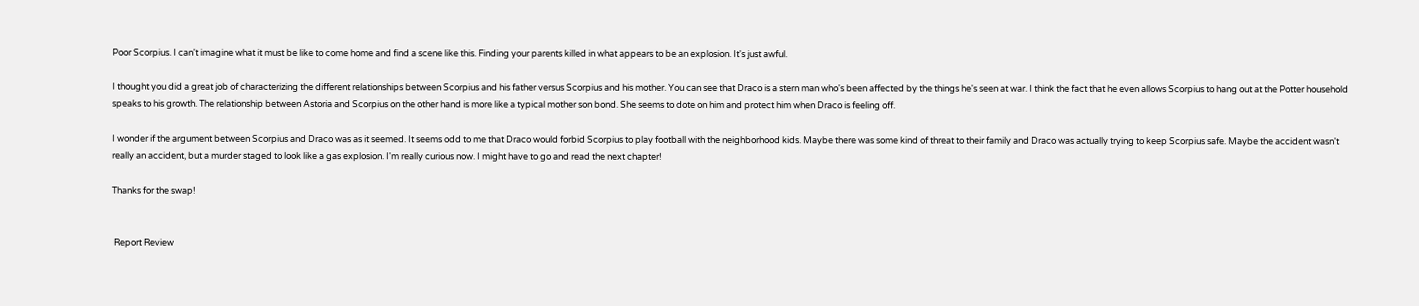Poor Scorpius. I can't imagine what it must be like to come home and find a scene like this. Finding your parents killed in what appears to be an explosion. It's just awful.

I thought you did a great job of characterizing the different relationships between Scorpius and his father versus Scorpius and his mother. You can see that Draco is a stern man who's been affected by the things he's seen at war. I think the fact that he even allows Scorpius to hang out at the Potter household speaks to his growth. The relationship between Astoria and Scorpius on the other hand is more like a typical mother son bond. She seems to dote on him and protect him when Draco is feeling off.

I wonder if the argument between Scorpius and Draco was as it seemed. It seems odd to me that Draco would forbid Scorpius to play football with the neighborhood kids. Maybe there was some kind of threat to their family and Draco was actually trying to keep Scorpius safe. Maybe the accident wasn't really an accident, but a murder staged to look like a gas explosion. I'm really curious now. I might have to go and read the next chapter!

Thanks for the swap!


 Report Review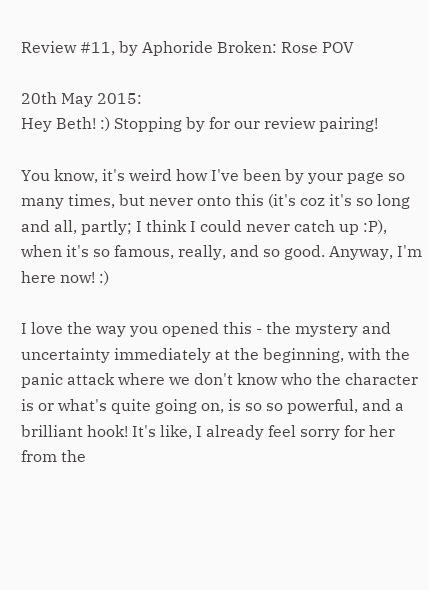Review #11, by Aphoride Broken: Rose POV

20th May 2015:
Hey Beth! :) Stopping by for our review pairing!

You know, it's weird how I've been by your page so many times, but never onto this (it's coz it's so long and all, partly; I think I could never catch up :P), when it's so famous, really, and so good. Anyway, I'm here now! :)

I love the way you opened this - the mystery and uncertainty immediately at the beginning, with the panic attack where we don't know who the character is or what's quite going on, is so so powerful, and a brilliant hook! It's like, I already feel sorry for her from the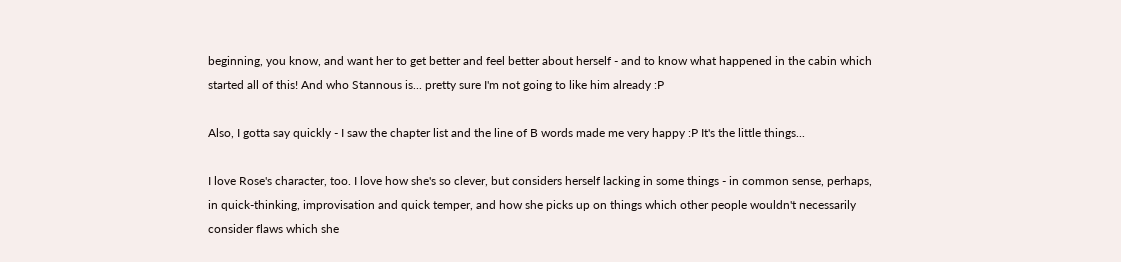beginning, you know, and want her to get better and feel better about herself - and to know what happened in the cabin which started all of this! And who Stannous is... pretty sure I'm not going to like him already :P

Also, I gotta say quickly - I saw the chapter list and the line of B words made me very happy :P It's the little things...

I love Rose's character, too. I love how she's so clever, but considers herself lacking in some things - in common sense, perhaps, in quick-thinking, improvisation and quick temper, and how she picks up on things which other people wouldn't necessarily consider flaws which she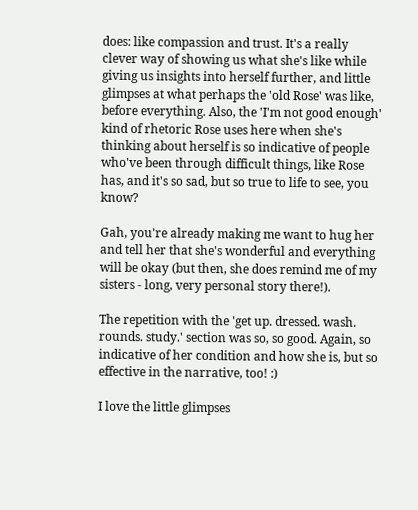does: like compassion and trust. It's a really clever way of showing us what she's like while giving us insights into herself further, and little glimpses at what perhaps the 'old Rose' was like, before everything. Also, the 'I'm not good enough' kind of rhetoric Rose uses here when she's thinking about herself is so indicative of people who've been through difficult things, like Rose has, and it's so sad, but so true to life to see, you know?

Gah, you're already making me want to hug her and tell her that she's wonderful and everything will be okay (but then, she does remind me of my sisters - long, very personal story there!).

The repetition with the 'get up. dressed. wash. rounds. study.' section was so, so good. Again, so indicative of her condition and how she is, but so effective in the narrative, too! :)

I love the little glimpses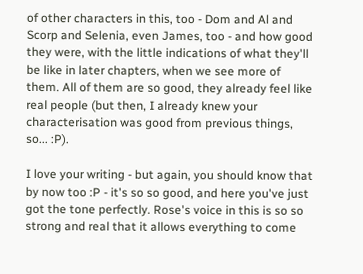of other characters in this, too - Dom and Al and Scorp and Selenia, even James, too - and how good they were, with the little indications of what they'll be like in later chapters, when we see more of them. All of them are so good, they already feel like real people (but then, I already knew your characterisation was good from previous things, so... :P).

I love your writing - but again, you should know that by now too :P - it's so so good, and here you've just got the tone perfectly. Rose's voice in this is so so strong and real that it allows everything to come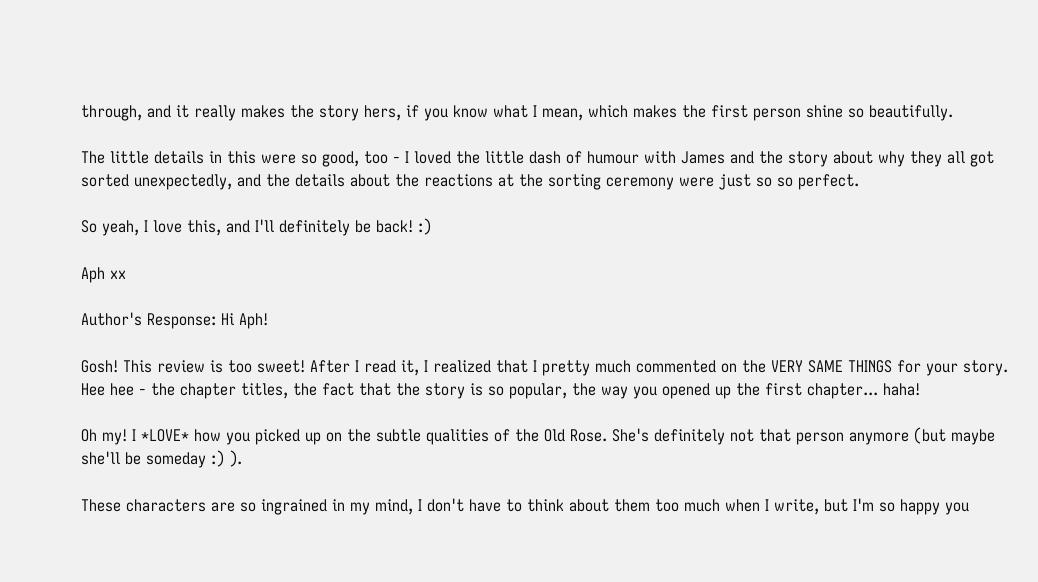through, and it really makes the story hers, if you know what I mean, which makes the first person shine so beautifully.

The little details in this were so good, too - I loved the little dash of humour with James and the story about why they all got sorted unexpectedly, and the details about the reactions at the sorting ceremony were just so so perfect.

So yeah, I love this, and I'll definitely be back! :)

Aph xx

Author's Response: Hi Aph!

Gosh! This review is too sweet! After I read it, I realized that I pretty much commented on the VERY SAME THINGS for your story. Hee hee - the chapter titles, the fact that the story is so popular, the way you opened up the first chapter... haha!

Oh my! I *LOVE* how you picked up on the subtle qualities of the Old Rose. She's definitely not that person anymore (but maybe she'll be someday :) ).

These characters are so ingrained in my mind, I don't have to think about them too much when I write, but I'm so happy you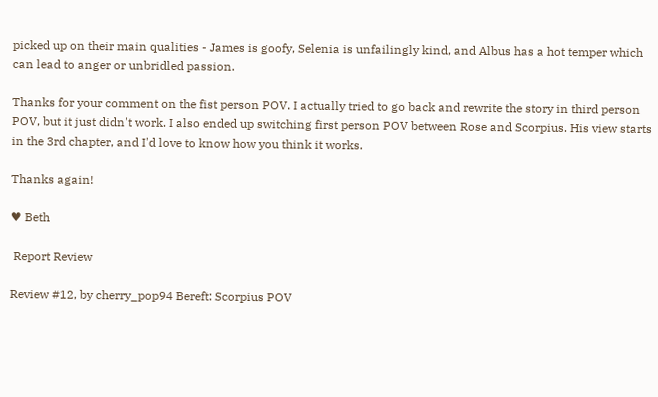picked up on their main qualities - James is goofy, Selenia is unfailingly kind, and Albus has a hot temper which can lead to anger or unbridled passion.

Thanks for your comment on the fist person POV. I actually tried to go back and rewrite the story in third person POV, but it just didn't work. I also ended up switching first person POV between Rose and Scorpius. His view starts in the 3rd chapter, and I'd love to know how you think it works.

Thanks again!

♥ Beth

 Report Review

Review #12, by cherry_pop94 Bereft: Scorpius POV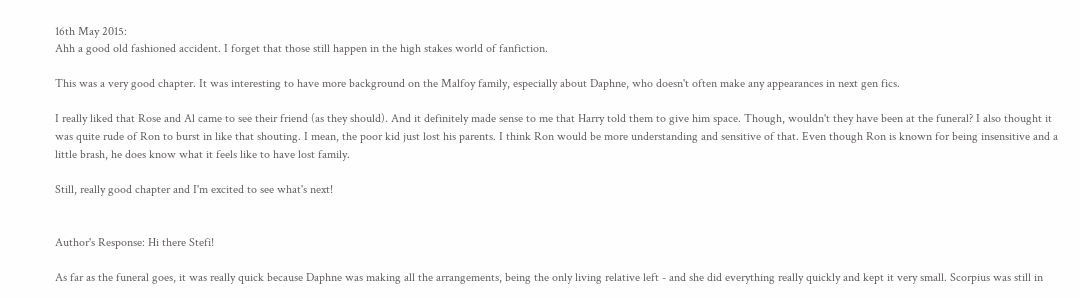16th May 2015:
Ahh a good old fashioned accident. I forget that those still happen in the high stakes world of fanfiction.

This was a very good chapter. It was interesting to have more background on the Malfoy family, especially about Daphne, who doesn't often make any appearances in next gen fics.

I really liked that Rose and Al came to see their friend (as they should). And it definitely made sense to me that Harry told them to give him space. Though, wouldn't they have been at the funeral? I also thought it was quite rude of Ron to burst in like that shouting. I mean, the poor kid just lost his parents. I think Ron would be more understanding and sensitive of that. Even though Ron is known for being insensitive and a little brash, he does know what it feels like to have lost family.

Still, really good chapter and I'm excited to see what's next!


Author's Response: Hi there Stefi!

As far as the funeral goes, it was really quick because Daphne was making all the arrangements, being the only living relative left - and she did everything really quickly and kept it very small. Scorpius was still in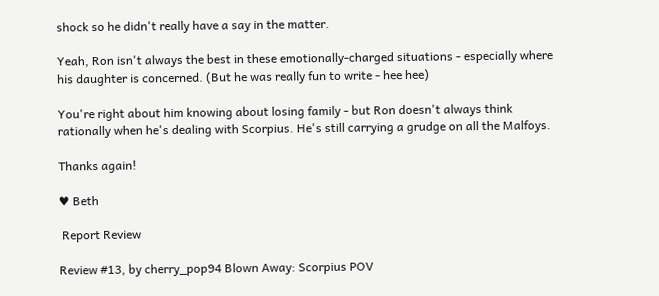shock so he didn't really have a say in the matter.

Yeah, Ron isn't always the best in these emotionally-charged situations - especially where his daughter is concerned. (But he was really fun to write - hee hee)

You're right about him knowing about losing family - but Ron doesn't always think rationally when he's dealing with Scorpius. He's still carrying a grudge on all the Malfoys.

Thanks again!

♥ Beth

 Report Review

Review #13, by cherry_pop94 Blown Away: Scorpius POV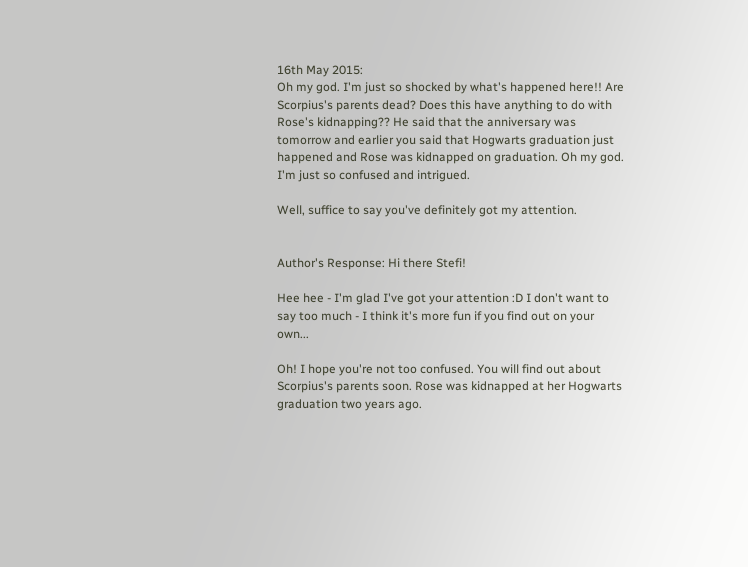16th May 2015:
Oh my god. I'm just so shocked by what's happened here!! Are Scorpius's parents dead? Does this have anything to do with Rose's kidnapping?? He said that the anniversary was tomorrow and earlier you said that Hogwarts graduation just happened and Rose was kidnapped on graduation. Oh my god. I'm just so confused and intrigued.

Well, suffice to say you've definitely got my attention.


Author's Response: Hi there Stefi!

Hee hee - I'm glad I've got your attention :D I don't want to say too much - I think it's more fun if you find out on your own...

Oh! I hope you're not too confused. You will find out about Scorpius's parents soon. Rose was kidnapped at her Hogwarts graduation two years ago.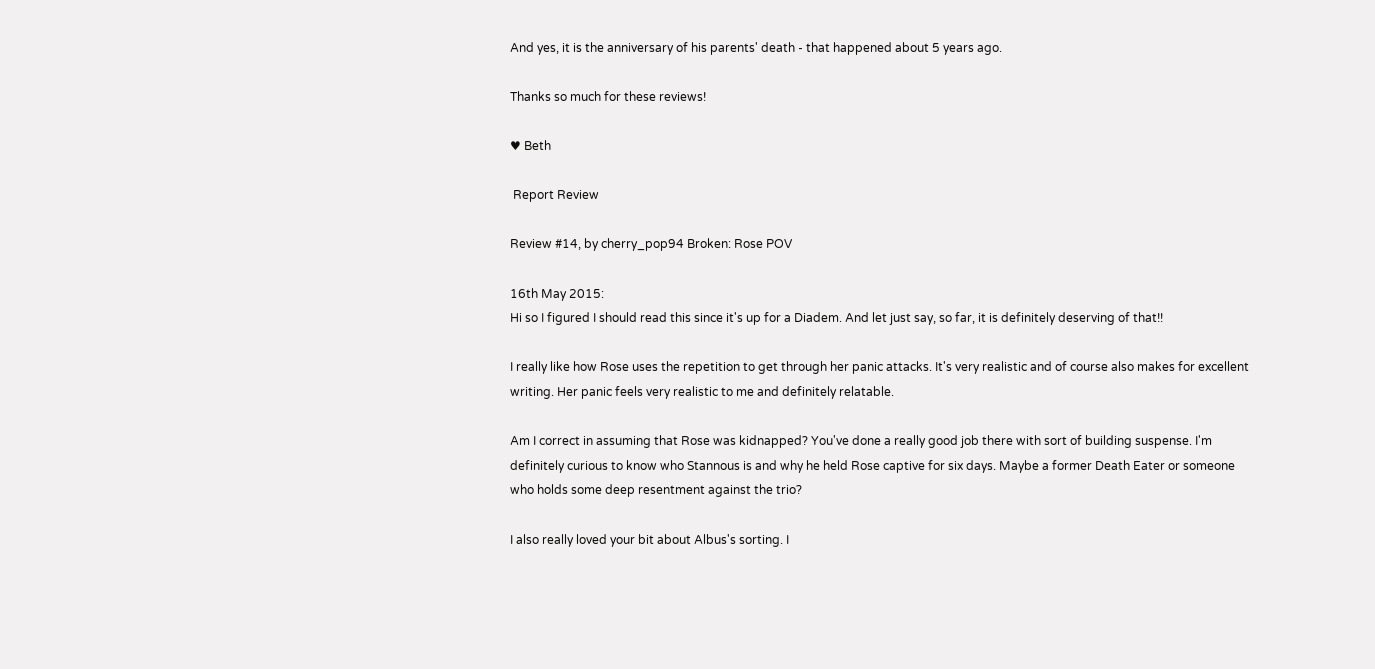And yes, it is the anniversary of his parents' death - that happened about 5 years ago.

Thanks so much for these reviews!

♥ Beth

 Report Review

Review #14, by cherry_pop94 Broken: Rose POV

16th May 2015:
Hi so I figured I should read this since it's up for a Diadem. And let just say, so far, it is definitely deserving of that!!

I really like how Rose uses the repetition to get through her panic attacks. It's very realistic and of course also makes for excellent writing. Her panic feels very realistic to me and definitely relatable.

Am I correct in assuming that Rose was kidnapped? You've done a really good job there with sort of building suspense. I'm definitely curious to know who Stannous is and why he held Rose captive for six days. Maybe a former Death Eater or someone who holds some deep resentment against the trio?

I also really loved your bit about Albus's sorting. I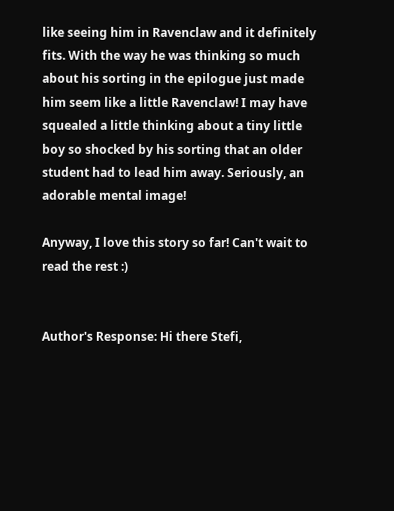like seeing him in Ravenclaw and it definitely fits. With the way he was thinking so much about his sorting in the epilogue just made him seem like a little Ravenclaw! I may have squealed a little thinking about a tiny little boy so shocked by his sorting that an older student had to lead him away. Seriously, an adorable mental image!

Anyway, I love this story so far! Can't wait to read the rest :)


Author's Response: Hi there Stefi,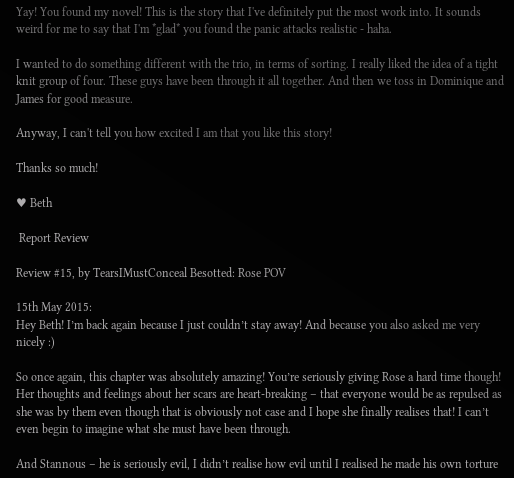Yay! You found my novel! This is the story that I've definitely put the most work into. It sounds weird for me to say that I'm *glad* you found the panic attacks realistic - haha.

I wanted to do something different with the trio, in terms of sorting. I really liked the idea of a tight knit group of four. These guys have been through it all together. And then we toss in Dominique and James for good measure.

Anyway, I can't tell you how excited I am that you like this story!

Thanks so much!

♥ Beth

 Report Review

Review #15, by TearsIMustConceal Besotted: Rose POV

15th May 2015:
Hey Beth! I’m back again because I just couldn’t stay away! And because you also asked me very nicely :)

So once again, this chapter was absolutely amazing! You’re seriously giving Rose a hard time though! Her thoughts and feelings about her scars are heart-breaking – that everyone would be as repulsed as she was by them even though that is obviously not case and I hope she finally realises that! I can’t even begin to imagine what she must have been through.

And Stannous – he is seriously evil, I didn’t realise how evil until I realised he made his own torture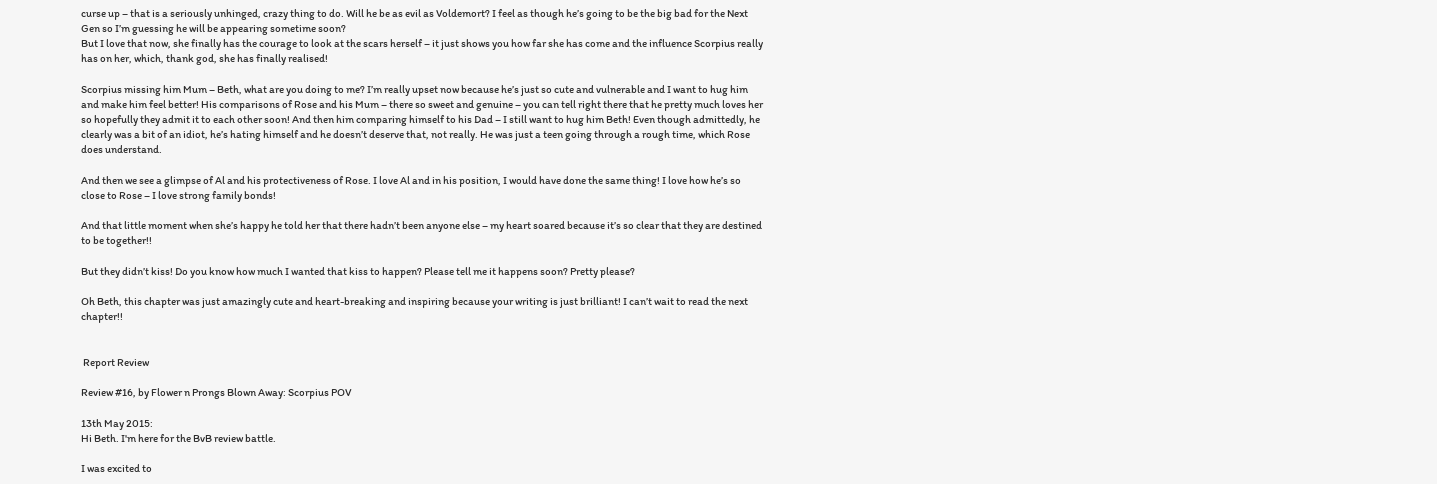curse up – that is a seriously unhinged, crazy thing to do. Will he be as evil as Voldemort? I feel as though he’s going to be the big bad for the Next Gen so I’m guessing he will be appearing sometime soon?
But I love that now, she finally has the courage to look at the scars herself – it just shows you how far she has come and the influence Scorpius really has on her, which, thank god, she has finally realised!

Scorpius missing him Mum – Beth, what are you doing to me? I’m really upset now because he’s just so cute and vulnerable and I want to hug him and make him feel better! His comparisons of Rose and his Mum – there so sweet and genuine – you can tell right there that he pretty much loves her so hopefully they admit it to each other soon! And then him comparing himself to his Dad – I still want to hug him Beth! Even though admittedly, he clearly was a bit of an idiot, he’s hating himself and he doesn’t deserve that, not really. He was just a teen going through a rough time, which Rose does understand.

And then we see a glimpse of Al and his protectiveness of Rose. I love Al and in his position, I would have done the same thing! I love how he’s so close to Rose – I love strong family bonds!

And that little moment when she’s happy he told her that there hadn’t been anyone else – my heart soared because it’s so clear that they are destined to be together!!

But they didn’t kiss! Do you know how much I wanted that kiss to happen? Please tell me it happens soon? Pretty please?

Oh Beth, this chapter was just amazingly cute and heart-breaking and inspiring because your writing is just brilliant! I can’t wait to read the next chapter!!


 Report Review

Review #16, by Flower n Prongs Blown Away: Scorpius POV

13th May 2015:
Hi Beth. I'm here for the BvB review battle.

I was excited to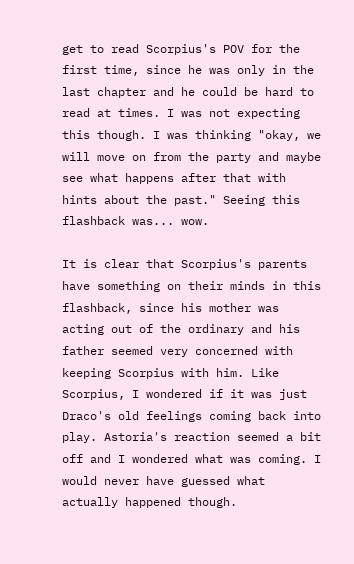get to read Scorpius's POV for the first time, since he was only in the last chapter and he could be hard to read at times. I was not expecting this though. I was thinking "okay, we will move on from the party and maybe see what happens after that with hints about the past." Seeing this flashback was... wow.

It is clear that Scorpius's parents have something on their minds in this flashback, since his mother was acting out of the ordinary and his father seemed very concerned with keeping Scorpius with him. Like Scorpius, I wondered if it was just Draco's old feelings coming back into play. Astoria's reaction seemed a bit off and I wondered what was coming. I would never have guessed what actually happened though.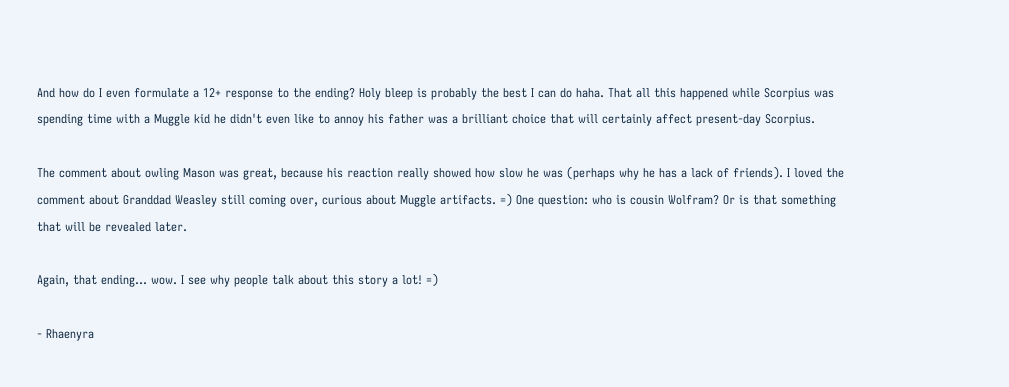And how do I even formulate a 12+ response to the ending? Holy bleep is probably the best I can do haha. That all this happened while Scorpius was spending time with a Muggle kid he didn't even like to annoy his father was a brilliant choice that will certainly affect present-day Scorpius.

The comment about owling Mason was great, because his reaction really showed how slow he was (perhaps why he has a lack of friends). I loved the comment about Granddad Weasley still coming over, curious about Muggle artifacts. =) One question: who is cousin Wolfram? Or is that something that will be revealed later.

Again, that ending... wow. I see why people talk about this story a lot! =)

- Rhaenyra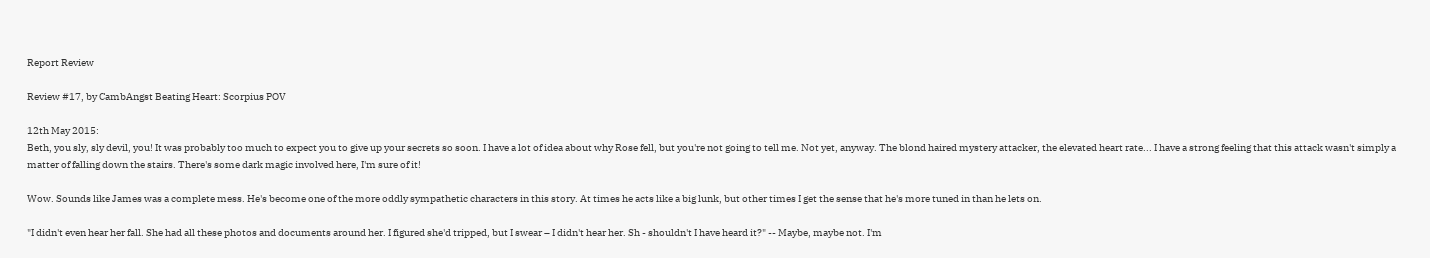Report Review

Review #17, by CambAngst Beating Heart: Scorpius POV

12th May 2015:
Beth, you sly, sly devil, you! It was probably too much to expect you to give up your secrets so soon. I have a lot of idea about why Rose fell, but you're not going to tell me. Not yet, anyway. The blond haired mystery attacker, the elevated heart rate... I have a strong feeling that this attack wasn't simply a matter of falling down the stairs. There's some dark magic involved here, I'm sure of it!

Wow. Sounds like James was a complete mess. He's become one of the more oddly sympathetic characters in this story. At times he acts like a big lunk, but other times I get the sense that he's more tuned in than he lets on.

"I didn't even hear her fall. She had all these photos and documents around her. I figured she'd tripped, but I swear – I didn't hear her. Sh - shouldn't I have heard it?" -- Maybe, maybe not. I'm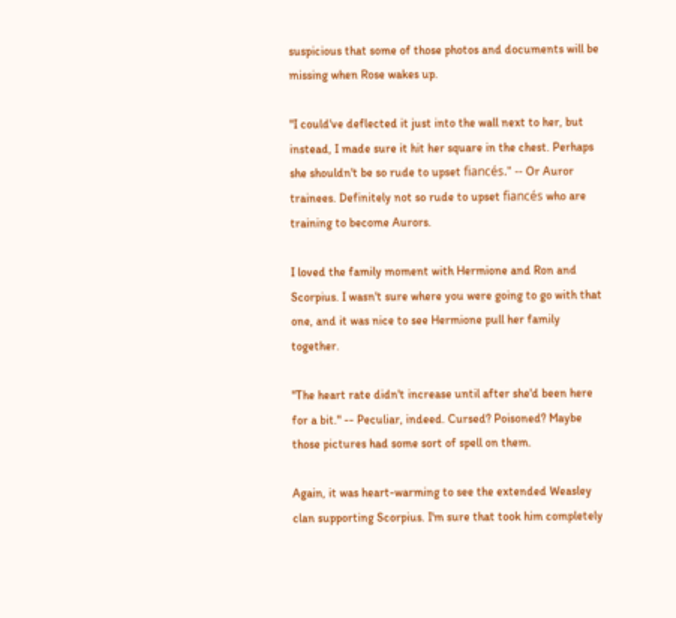suspicious that some of those photos and documents will be missing when Rose wakes up.

"I could've deflected it just into the wall next to her, but instead, I made sure it hit her square in the chest. Perhaps she shouldn't be so rude to upset fiancés." -- Or Auror trainees. Definitely not so rude to upset fiancés who are training to become Aurors.

I loved the family moment with Hermione and Ron and Scorpius. I wasn't sure where you were going to go with that one, and it was nice to see Hermione pull her family together.

"The heart rate didn't increase until after she'd been here for a bit." -- Peculiar, indeed. Cursed? Poisoned? Maybe those pictures had some sort of spell on them.

Again, it was heart-warming to see the extended Weasley clan supporting Scorpius. I'm sure that took him completely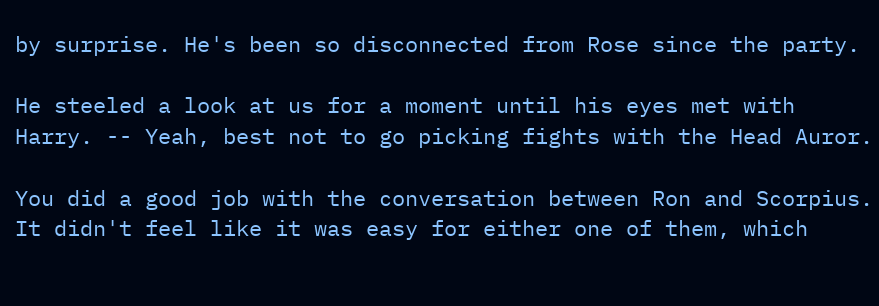by surprise. He's been so disconnected from Rose since the party.

He steeled a look at us for a moment until his eyes met with Harry. -- Yeah, best not to go picking fights with the Head Auror.

You did a good job with the conversation between Ron and Scorpius. It didn't feel like it was easy for either one of them, which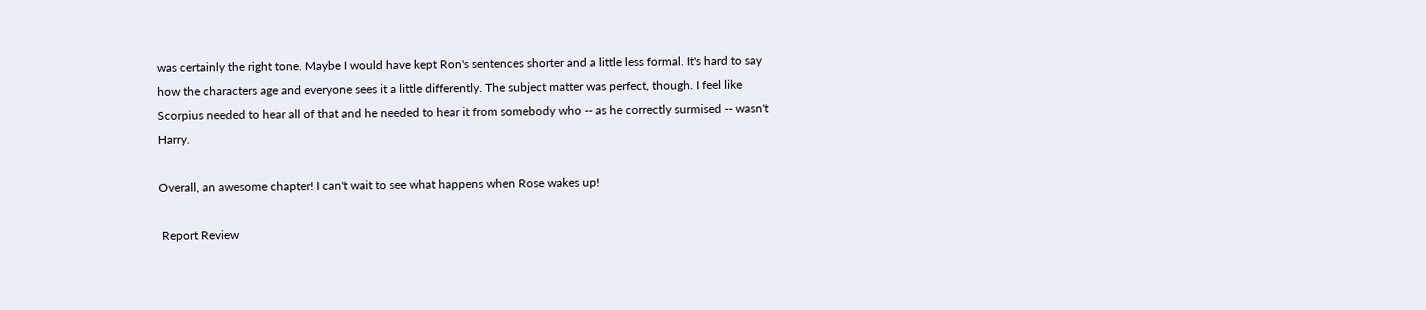was certainly the right tone. Maybe I would have kept Ron's sentences shorter and a little less formal. It's hard to say how the characters age and everyone sees it a little differently. The subject matter was perfect, though. I feel like Scorpius needed to hear all of that and he needed to hear it from somebody who -- as he correctly surmised -- wasn't Harry.

Overall, an awesome chapter! I can't wait to see what happens when Rose wakes up!

 Report Review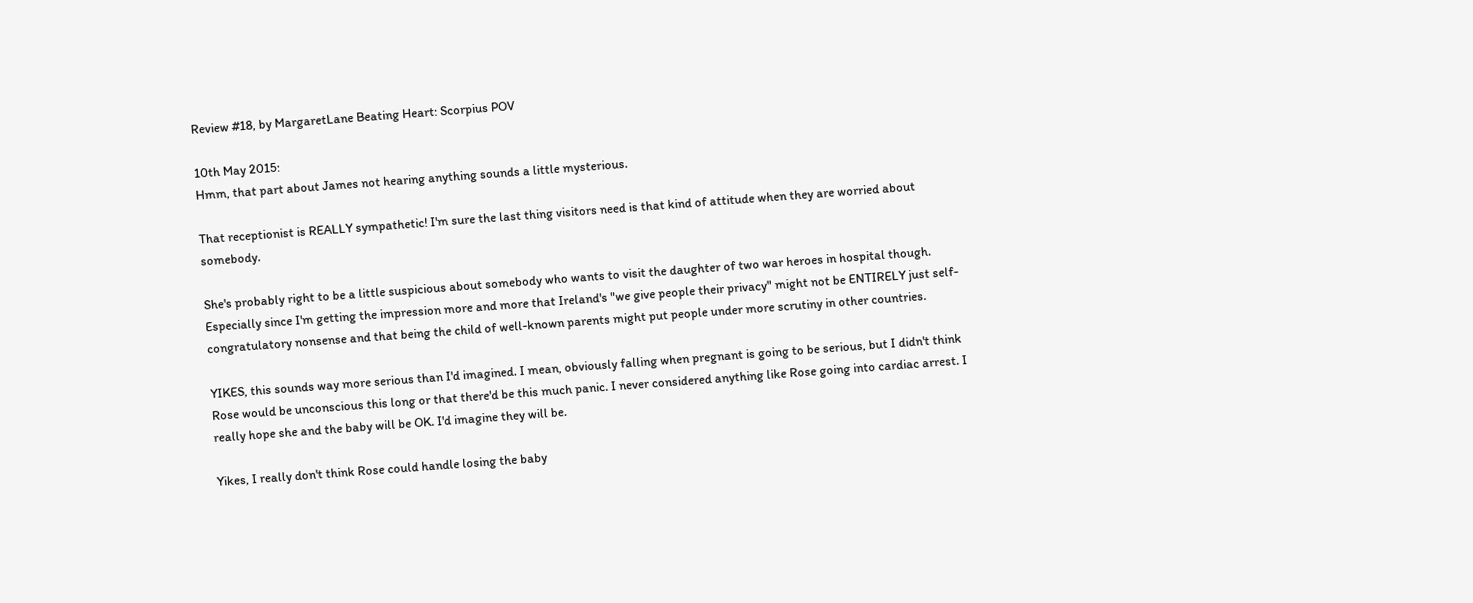Review #18, by MargaretLane Beating Heart: Scorpius POV

10th May 2015:
Hmm, that part about James not hearing anything sounds a little mysterious.

That receptionist is REALLY sympathetic! I'm sure the last thing visitors need is that kind of attitude when they are worried about somebody.

She's probably right to be a little suspicious about somebody who wants to visit the daughter of two war heroes in hospital though. Especially since I'm getting the impression more and more that Ireland's "we give people their privacy" might not be ENTIRELY just self-congratulatory nonsense and that being the child of well-known parents might put people under more scrutiny in other countries.

YIKES, this sounds way more serious than I'd imagined. I mean, obviously falling when pregnant is going to be serious, but I didn't think Rose would be unconscious this long or that there'd be this much panic. I never considered anything like Rose going into cardiac arrest. I really hope she and the baby will be OK. I'd imagine they will be.

Yikes, I really don't think Rose could handle losing the baby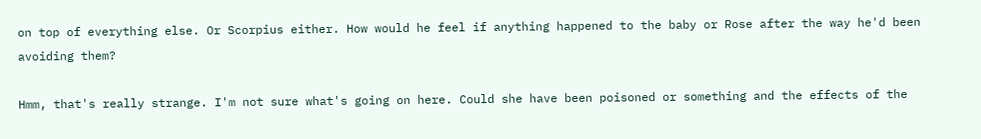on top of everything else. Or Scorpius either. How would he feel if anything happened to the baby or Rose after the way he'd been avoiding them?

Hmm, that's really strange. I'm not sure what's going on here. Could she have been poisoned or something and the effects of the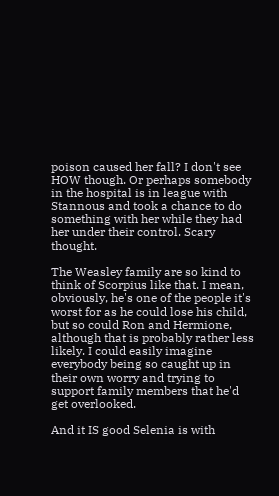poison caused her fall? I don't see HOW though. Or perhaps somebody in the hospital is in league with Stannous and took a chance to do something with her while they had her under their control. Scary thought.

The Weasley family are so kind to think of Scorpius like that. I mean, obviously, he's one of the people it's worst for as he could lose his child, but so could Ron and Hermione, although that is probably rather less likely. I could easily imagine everybody being so caught up in their own worry and trying to support family members that he'd get overlooked.

And it IS good Selenia is with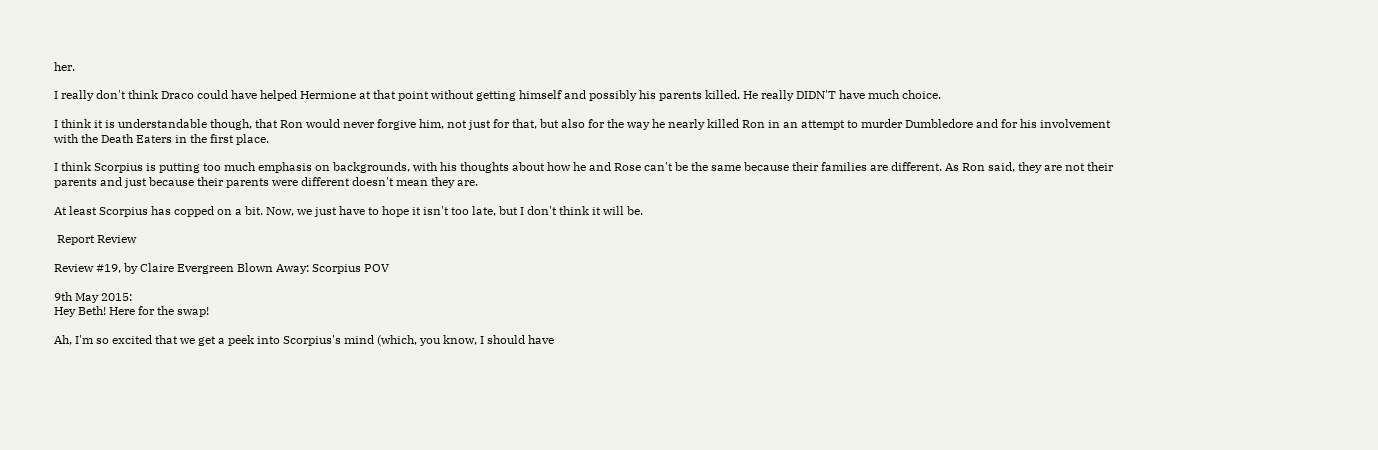her.

I really don't think Draco could have helped Hermione at that point without getting himself and possibly his parents killed. He really DIDN'T have much choice.

I think it is understandable though, that Ron would never forgive him, not just for that, but also for the way he nearly killed Ron in an attempt to murder Dumbledore and for his involvement with the Death Eaters in the first place.

I think Scorpius is putting too much emphasis on backgrounds, with his thoughts about how he and Rose can't be the same because their families are different. As Ron said, they are not their parents and just because their parents were different doesn't mean they are.

At least Scorpius has copped on a bit. Now, we just have to hope it isn't too late, but I don't think it will be.

 Report Review

Review #19, by Claire Evergreen Blown Away: Scorpius POV

9th May 2015:
Hey Beth! Here for the swap!

Ah, I'm so excited that we get a peek into Scorpius's mind (which, you know, I should have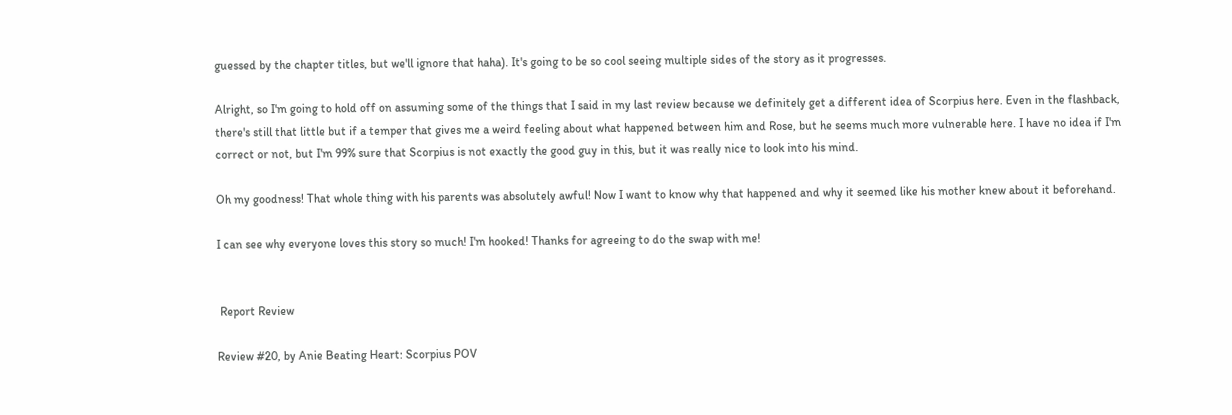guessed by the chapter titles, but we'll ignore that haha). It's going to be so cool seeing multiple sides of the story as it progresses.

Alright, so I'm going to hold off on assuming some of the things that I said in my last review because we definitely get a different idea of Scorpius here. Even in the flashback, there's still that little but if a temper that gives me a weird feeling about what happened between him and Rose, but he seems much more vulnerable here. I have no idea if I'm correct or not, but I'm 99% sure that Scorpius is not exactly the good guy in this, but it was really nice to look into his mind.

Oh my goodness! That whole thing with his parents was absolutely awful! Now I want to know why that happened and why it seemed like his mother knew about it beforehand.

I can see why everyone loves this story so much! I'm hooked! Thanks for agreeing to do the swap with me!


 Report Review

Review #20, by Anie Beating Heart: Scorpius POV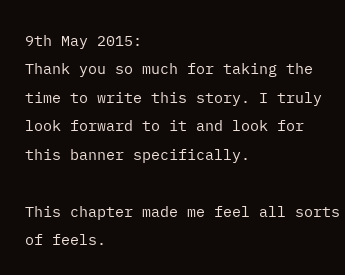9th May 2015:
Thank you so much for taking the time to write this story. I truly look forward to it and look for this banner specifically.

This chapter made me feel all sorts of feels.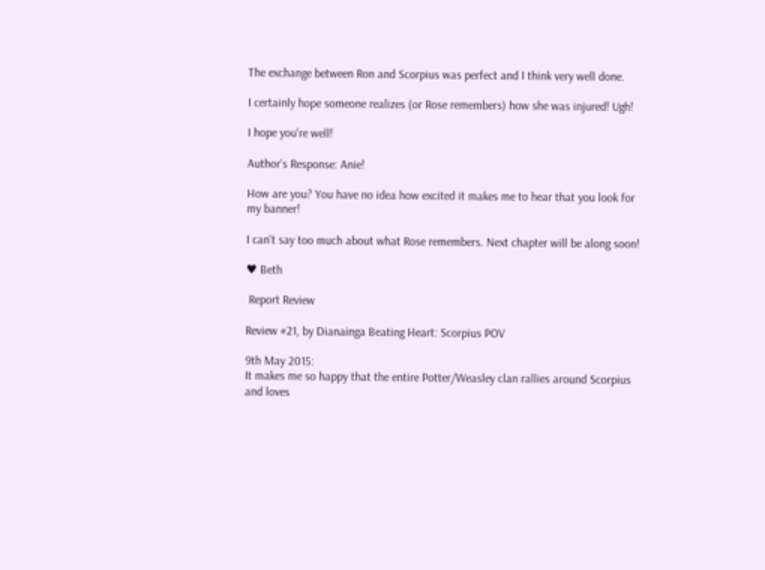The exchange between Ron and Scorpius was perfect and I think very well done.

I certainly hope someone realizes (or Rose remembers) how she was injured! Ugh!

I hope you're well!

Author's Response: Anie!

How are you? You have no idea how excited it makes me to hear that you look for my banner!

I can't say too much about what Rose remembers. Next chapter will be along soon!

♥ Beth

 Report Review

Review #21, by Dianainga Beating Heart: Scorpius POV

9th May 2015:
It makes me so happy that the entire Potter/Weasley clan rallies around Scorpius and loves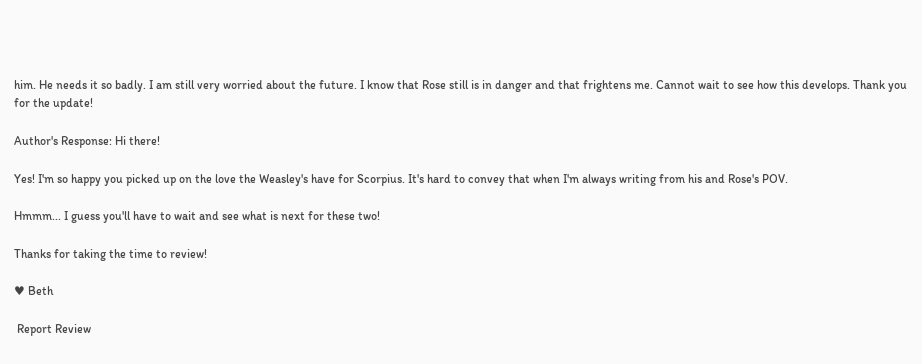him. He needs it so badly. I am still very worried about the future. I know that Rose still is in danger and that frightens me. Cannot wait to see how this develops. Thank you for the update!

Author's Response: Hi there!

Yes! I'm so happy you picked up on the love the Weasley's have for Scorpius. It's hard to convey that when I'm always writing from his and Rose's POV.

Hmmm... I guess you'll have to wait and see what is next for these two!

Thanks for taking the time to review!

♥ Beth

 Report Review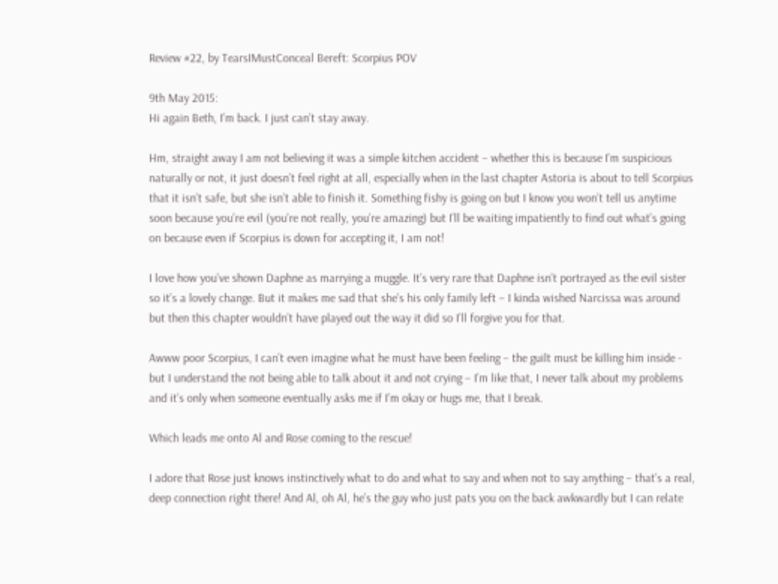Review #22, by TearsIMustConceal Bereft: Scorpius POV

9th May 2015:
Hi again Beth, I’m back. I just can’t stay away.

Hm, straight away I am not believing it was a simple kitchen accident – whether this is because I’m suspicious naturally or not, it just doesn’t feel right at all, especially when in the last chapter Astoria is about to tell Scorpius that it isn’t safe, but she isn’t able to finish it. Something fishy is going on but I know you won’t tell us anytime soon because you’re evil (you’re not really, you’re amazing) but I’ll be waiting impatiently to find out what’s going on because even if Scorpius is down for accepting it, I am not!

I love how you’ve shown Daphne as marrying a muggle. It’s very rare that Daphne isn’t portrayed as the evil sister so it’s a lovely change. But it makes me sad that she’s his only family left – I kinda wished Narcissa was around but then this chapter wouldn’t have played out the way it did so I’ll forgive you for that.

Awww poor Scorpius, I can’t even imagine what he must have been feeling – the guilt must be killing him inside - but I understand the not being able to talk about it and not crying – I’m like that, I never talk about my problems and it’s only when someone eventually asks me if I’m okay or hugs me, that I break.

Which leads me onto Al and Rose coming to the rescue!

I adore that Rose just knows instinctively what to do and what to say and when not to say anything – that’s a real, deep connection right there! And Al, oh Al, he’s the guy who just pats you on the back awkwardly but I can relate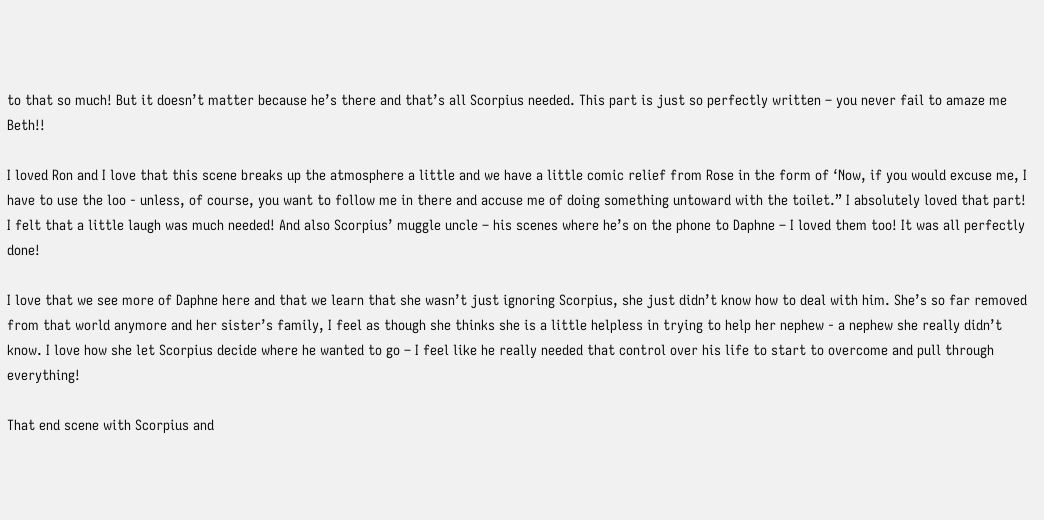to that so much! But it doesn’t matter because he’s there and that’s all Scorpius needed. This part is just so perfectly written – you never fail to amaze me Beth!!

I loved Ron and I love that this scene breaks up the atmosphere a little and we have a little comic relief from Rose in the form of ‘Now, if you would excuse me, I have to use the loo - unless, of course, you want to follow me in there and accuse me of doing something untoward with the toilet.” I absolutely loved that part! I felt that a little laugh was much needed! And also Scorpius’ muggle uncle – his scenes where he’s on the phone to Daphne – I loved them too! It was all perfectly done!

I love that we see more of Daphne here and that we learn that she wasn’t just ignoring Scorpius, she just didn’t know how to deal with him. She’s so far removed from that world anymore and her sister’s family, I feel as though she thinks she is a little helpless in trying to help her nephew - a nephew she really didn’t know. I love how she let Scorpius decide where he wanted to go – I feel like he really needed that control over his life to start to overcome and pull through everything!

That end scene with Scorpius and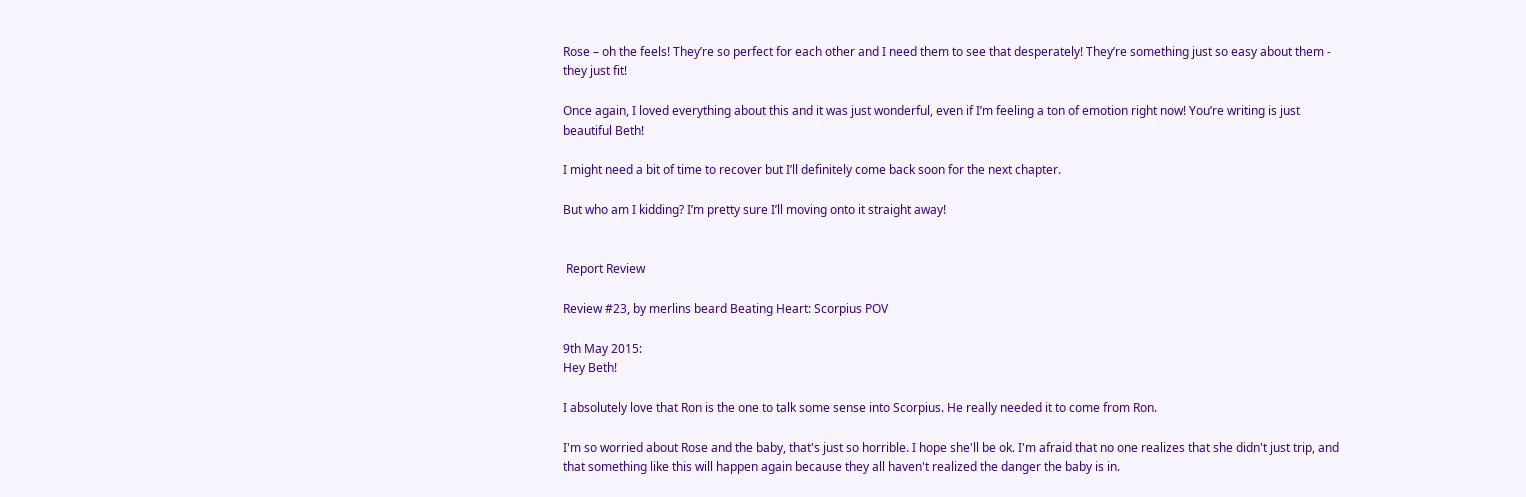Rose – oh the feels! They’re so perfect for each other and I need them to see that desperately! They’re something just so easy about them - they just fit!

Once again, I loved everything about this and it was just wonderful, even if I’m feeling a ton of emotion right now! You’re writing is just beautiful Beth!

I might need a bit of time to recover but I’ll definitely come back soon for the next chapter.

But who am I kidding? I’m pretty sure I’ll moving onto it straight away!


 Report Review

Review #23, by merlins beard Beating Heart: Scorpius POV

9th May 2015:
Hey Beth!

I absolutely love that Ron is the one to talk some sense into Scorpius. He really needed it to come from Ron.

I'm so worried about Rose and the baby, that's just so horrible. I hope she'll be ok. I'm afraid that no one realizes that she didn't just trip, and that something like this will happen again because they all haven't realized the danger the baby is in.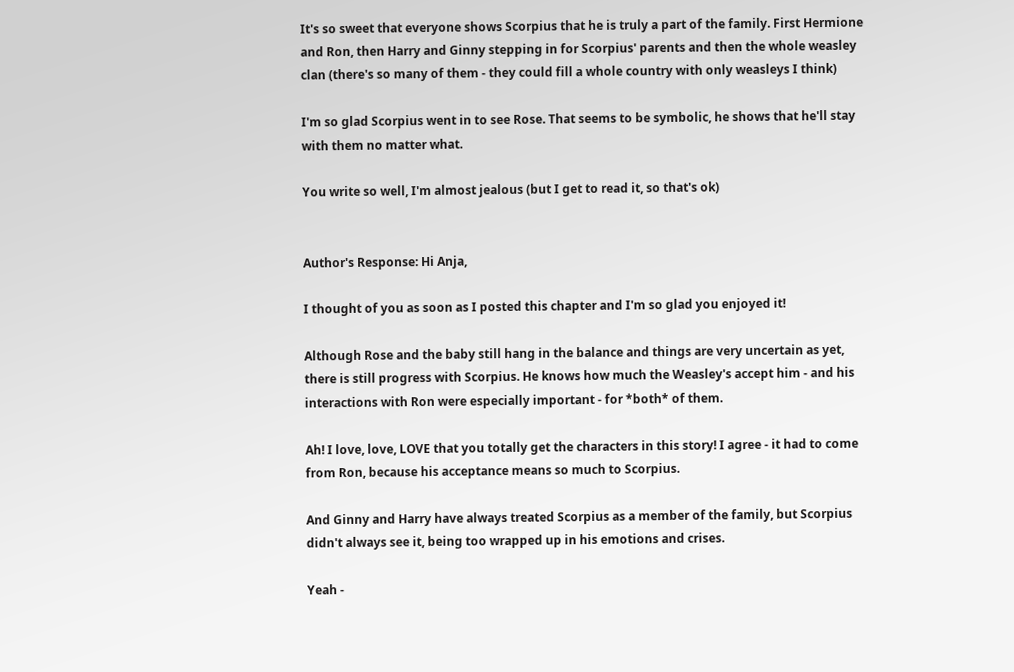It's so sweet that everyone shows Scorpius that he is truly a part of the family. First Hermione and Ron, then Harry and Ginny stepping in for Scorpius' parents and then the whole weasley clan (there's so many of them - they could fill a whole country with only weasleys I think)

I'm so glad Scorpius went in to see Rose. That seems to be symbolic, he shows that he'll stay with them no matter what.

You write so well, I'm almost jealous (but I get to read it, so that's ok)


Author's Response: Hi Anja,

I thought of you as soon as I posted this chapter and I'm so glad you enjoyed it!

Although Rose and the baby still hang in the balance and things are very uncertain as yet, there is still progress with Scorpius. He knows how much the Weasley's accept him - and his interactions with Ron were especially important - for *both* of them.

Ah! I love, love, LOVE that you totally get the characters in this story! I agree - it had to come from Ron, because his acceptance means so much to Scorpius.

And Ginny and Harry have always treated Scorpius as a member of the family, but Scorpius didn't always see it, being too wrapped up in his emotions and crises.

Yeah -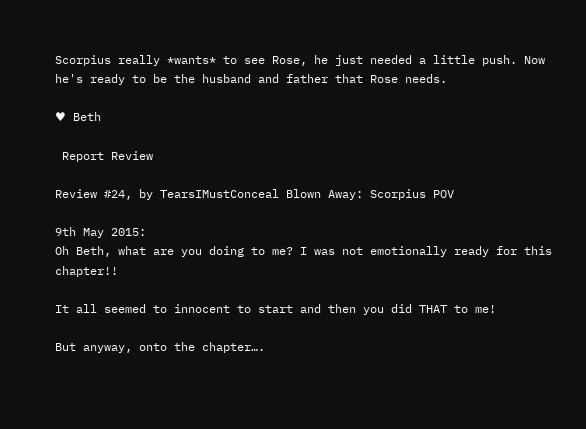Scorpius really *wants* to see Rose, he just needed a little push. Now he's ready to be the husband and father that Rose needs.

♥ Beth

 Report Review

Review #24, by TearsIMustConceal Blown Away: Scorpius POV

9th May 2015:
Oh Beth, what are you doing to me? I was not emotionally ready for this chapter!!

It all seemed to innocent to start and then you did THAT to me!

But anyway, onto the chapter….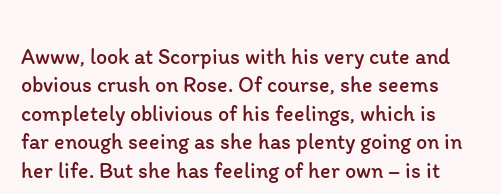Awww, look at Scorpius with his very cute and obvious crush on Rose. Of course, she seems completely oblivious of his feelings, which is far enough seeing as she has plenty going on in her life. But she has feeling of her own – is it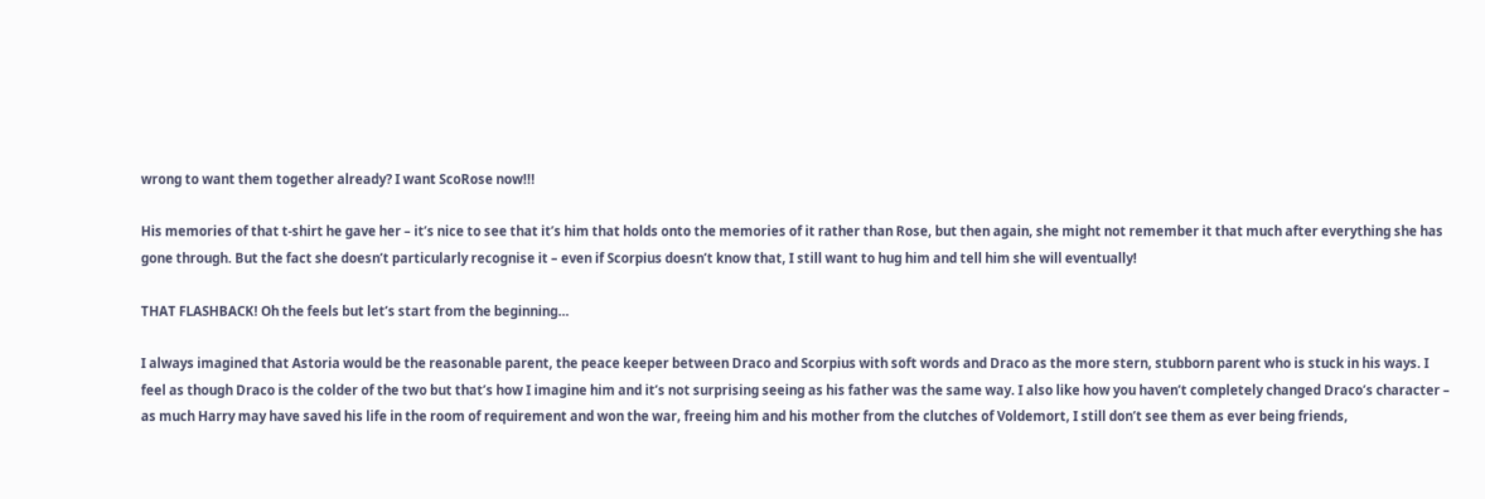wrong to want them together already? I want ScoRose now!!!

His memories of that t-shirt he gave her – it’s nice to see that it’s him that holds onto the memories of it rather than Rose, but then again, she might not remember it that much after everything she has gone through. But the fact she doesn’t particularly recognise it – even if Scorpius doesn’t know that, I still want to hug him and tell him she will eventually!

THAT FLASHBACK! Oh the feels but let’s start from the beginning…

I always imagined that Astoria would be the reasonable parent, the peace keeper between Draco and Scorpius with soft words and Draco as the more stern, stubborn parent who is stuck in his ways. I feel as though Draco is the colder of the two but that’s how I imagine him and it’s not surprising seeing as his father was the same way. I also like how you haven’t completely changed Draco’s character – as much Harry may have saved his life in the room of requirement and won the war, freeing him and his mother from the clutches of Voldemort, I still don’t see them as ever being friends,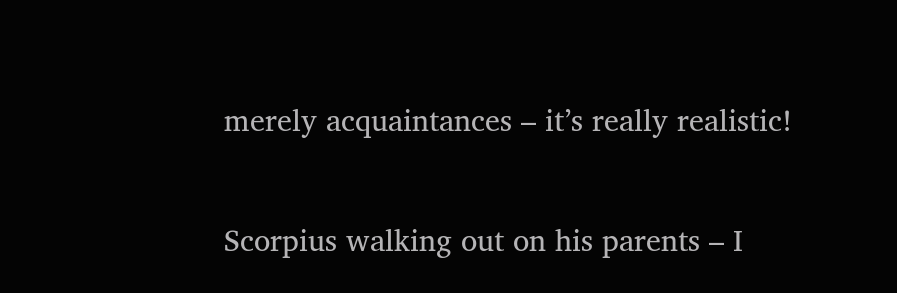merely acquaintances – it’s really realistic!

Scorpius walking out on his parents – I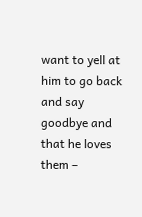want to yell at him to go back and say goodbye and that he loves them –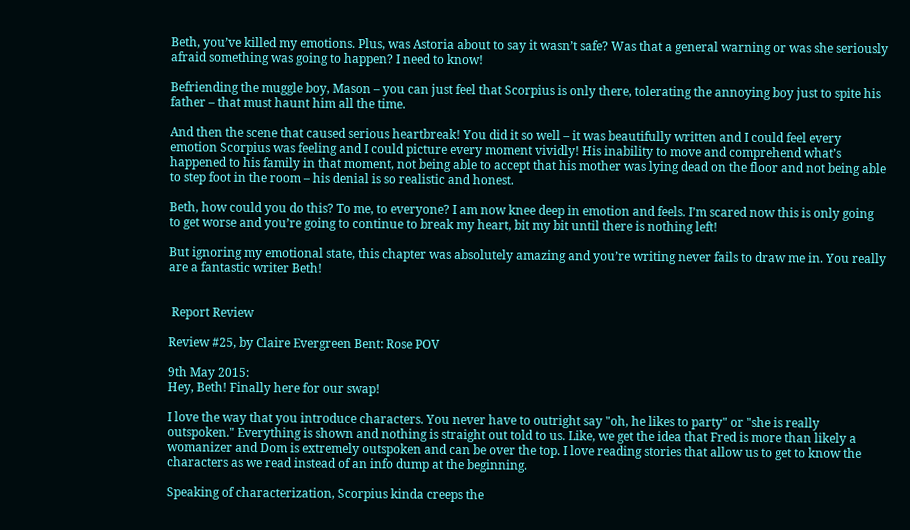Beth, you’ve killed my emotions. Plus, was Astoria about to say it wasn’t safe? Was that a general warning or was she seriously afraid something was going to happen? I need to know!

Befriending the muggle boy, Mason – you can just feel that Scorpius is only there, tolerating the annoying boy just to spite his father – that must haunt him all the time.

And then the scene that caused serious heartbreak! You did it so well – it was beautifully written and I could feel every emotion Scorpius was feeling and I could picture every moment vividly! His inability to move and comprehend what’s happened to his family in that moment, not being able to accept that his mother was lying dead on the floor and not being able to step foot in the room – his denial is so realistic and honest.

Beth, how could you do this? To me, to everyone? I am now knee deep in emotion and feels. I’m scared now this is only going to get worse and you’re going to continue to break my heart, bit my bit until there is nothing left!

But ignoring my emotional state, this chapter was absolutely amazing and you’re writing never fails to draw me in. You really are a fantastic writer Beth!


 Report Review

Review #25, by Claire Evergreen Bent: Rose POV

9th May 2015:
Hey, Beth! Finally here for our swap!

I love the way that you introduce characters. You never have to outright say "oh, he likes to party" or "she is really outspoken." Everything is shown and nothing is straight out told to us. Like, we get the idea that Fred is more than likely a womanizer and Dom is extremely outspoken and can be over the top. I love reading stories that allow us to get to know the characters as we read instead of an info dump at the beginning.

Speaking of characterization, Scorpius kinda creeps the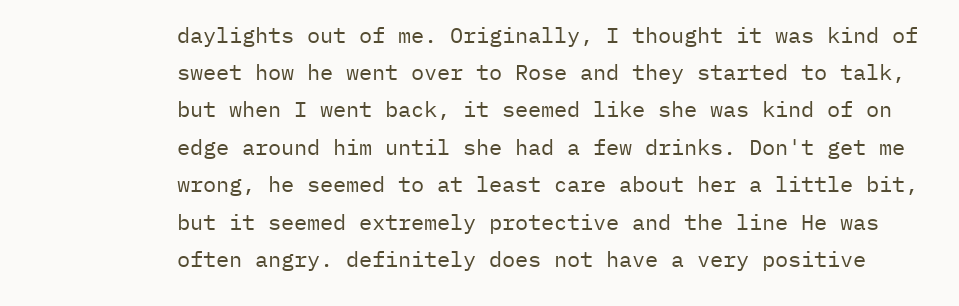daylights out of me. Originally, I thought it was kind of sweet how he went over to Rose and they started to talk, but when I went back, it seemed like she was kind of on edge around him until she had a few drinks. Don't get me wrong, he seemed to at least care about her a little bit, but it seemed extremely protective and the line He was often angry. definitely does not have a very positive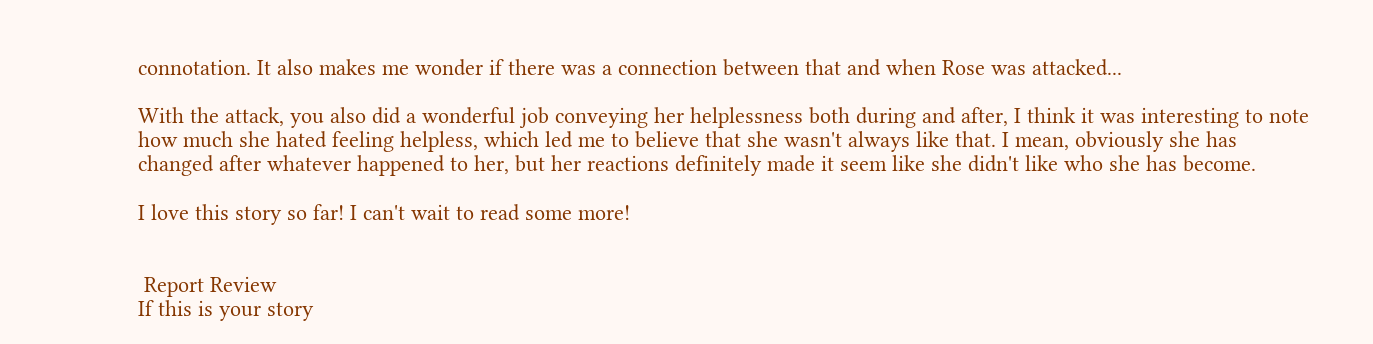connotation. It also makes me wonder if there was a connection between that and when Rose was attacked...

With the attack, you also did a wonderful job conveying her helplessness both during and after, I think it was interesting to note how much she hated feeling helpless, which led me to believe that she wasn't always like that. I mean, obviously she has changed after whatever happened to her, but her reactions definitely made it seem like she didn't like who she has become.

I love this story so far! I can't wait to read some more!


 Report Review
If this is your story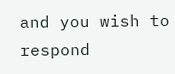and you wish to respond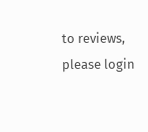to reviews, please login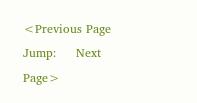<Previous Page  Jump:     Next Page>